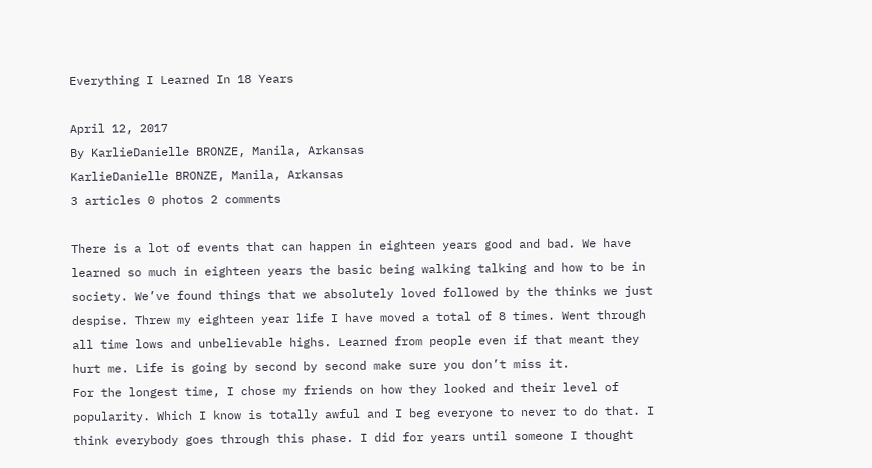Everything I Learned In 18 Years

April 12, 2017
By KarlieDanielle BRONZE, Manila, Arkansas
KarlieDanielle BRONZE, Manila, Arkansas
3 articles 0 photos 2 comments

There is a lot of events that can happen in eighteen years good and bad. We have learned so much in eighteen years the basic being walking talking and how to be in society. We’ve found things that we absolutely loved followed by the thinks we just despise. Threw my eighteen year life I have moved a total of 8 times. Went through all time lows and unbelievable highs. Learned from people even if that meant they hurt me. Life is going by second by second make sure you don’t miss it.
For the longest time, I chose my friends on how they looked and their level of popularity. Which I know is totally awful and I beg everyone to never to do that. I think everybody goes through this phase. I did for years until someone I thought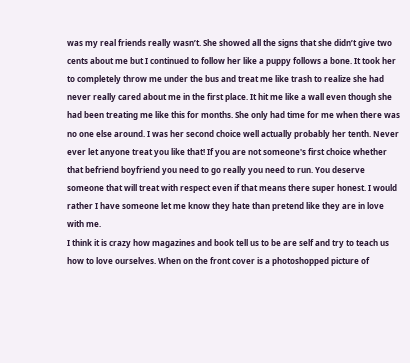was my real friends really wasn’t. She showed all the signs that she didn’t give two cents about me but I continued to follow her like a puppy follows a bone. It took her to completely throw me under the bus and treat me like trash to realize she had never really cared about me in the first place. It hit me like a wall even though she had been treating me like this for months. She only had time for me when there was no one else around. I was her second choice well actually probably her tenth. Never ever let anyone treat you like that! If you are not someone's first choice whether that befriend boyfriend you need to go really you need to run. You deserve someone that will treat with respect even if that means there super honest. I would rather I have someone let me know they hate than pretend like they are in love with me.
I think it is crazy how magazines and book tell us to be are self and try to teach us how to love ourselves. When on the front cover is a photoshopped picture of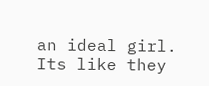an ideal girl. Its like they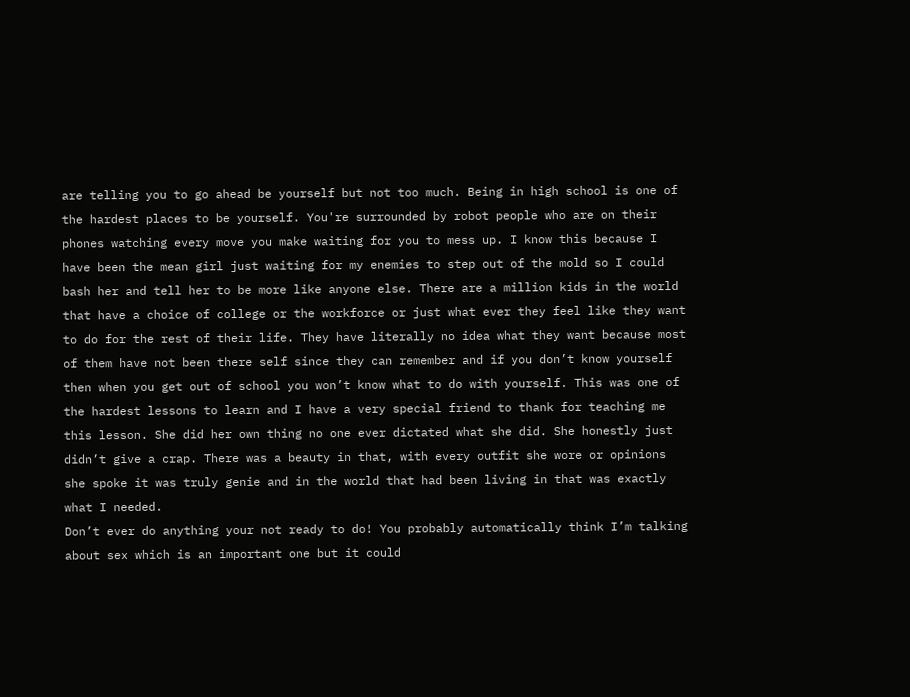are telling you to go ahead be yourself but not too much. Being in high school is one of the hardest places to be yourself. You're surrounded by robot people who are on their phones watching every move you make waiting for you to mess up. I know this because I have been the mean girl just waiting for my enemies to step out of the mold so I could bash her and tell her to be more like anyone else. There are a million kids in the world that have a choice of college or the workforce or just what ever they feel like they want to do for the rest of their life. They have literally no idea what they want because most of them have not been there self since they can remember and if you don’t know yourself then when you get out of school you won’t know what to do with yourself. This was one of the hardest lessons to learn and I have a very special friend to thank for teaching me this lesson. She did her own thing no one ever dictated what she did. She honestly just didn’t give a crap. There was a beauty in that, with every outfit she wore or opinions she spoke it was truly genie and in the world that had been living in that was exactly what I needed.
Don’t ever do anything your not ready to do! You probably automatically think I’m talking about sex which is an important one but it could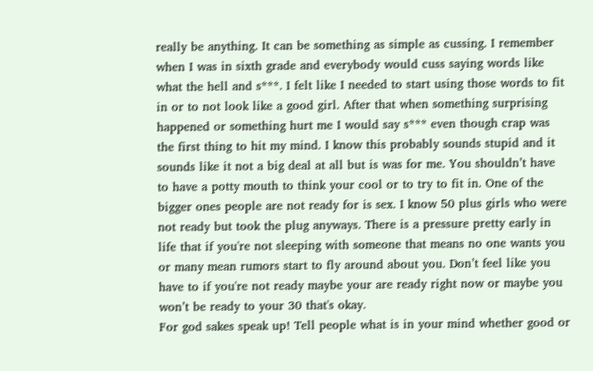really be anything. It can be something as simple as cussing. I remember when I was in sixth grade and everybody would cuss saying words like what the hell and s***. I felt like I needed to start using those words to fit in or to not look like a good girl. After that when something surprising happened or something hurt me I would say s*** even though crap was the first thing to hit my mind. I know this probably sounds stupid and it sounds like it not a big deal at all but is was for me. You shouldn’t have to have a potty mouth to think your cool or to try to fit in. One of the bigger ones people are not ready for is sex. I know 50 plus girls who were not ready but took the plug anyways. There is a pressure pretty early in life that if you're not sleeping with someone that means no one wants you or many mean rumors start to fly around about you. Don’t feel like you have to if you're not ready maybe your are ready right now or maybe you won’t be ready to your 30 that's okay.
For god sakes speak up! Tell people what is in your mind whether good or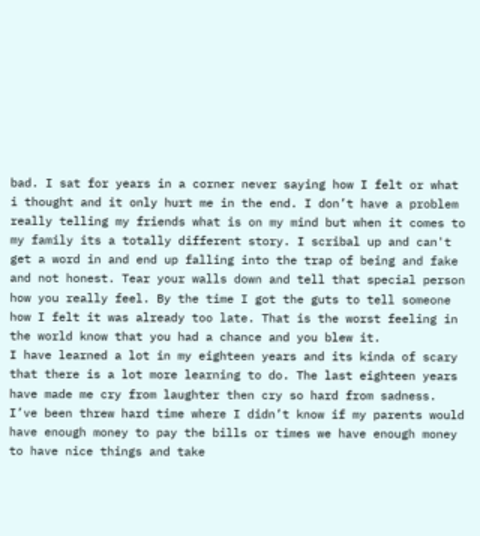bad. I sat for years in a corner never saying how I felt or what i thought and it only hurt me in the end. I don’t have a problem really telling my friends what is on my mind but when it comes to my family its a totally different story. I scribal up and can't get a word in and end up falling into the trap of being and fake and not honest. Tear your walls down and tell that special person how you really feel. By the time I got the guts to tell someone how I felt it was already too late. That is the worst feeling in the world know that you had a chance and you blew it.
I have learned a lot in my eighteen years and its kinda of scary that there is a lot more learning to do. The last eighteen years have made me cry from laughter then cry so hard from sadness. I’ve been threw hard time where I didn’t know if my parents would have enough money to pay the bills or times we have enough money to have nice things and take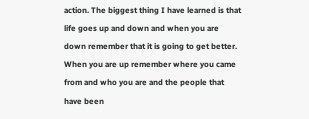action. The biggest thing I have learned is that life goes up and down and when you are down remember that it is going to get better. When you are up remember where you came from and who you are and the people that have been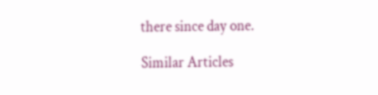there since day one.

Similar Articles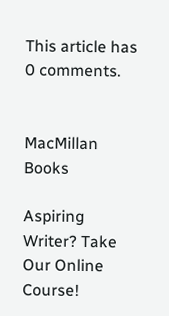This article has 0 comments.


MacMillan Books

Aspiring Writer? Take Our Online Course!